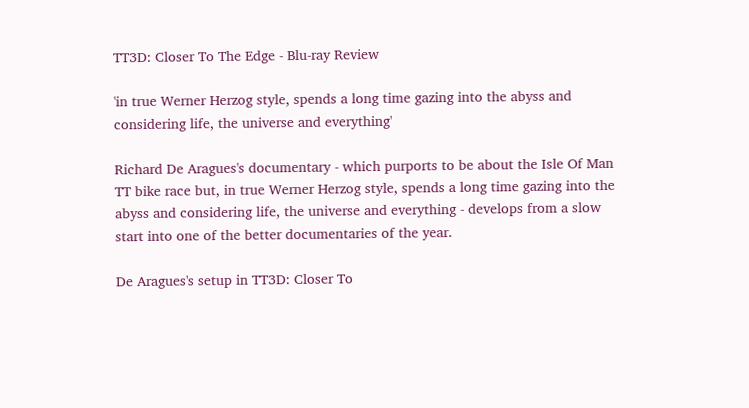TT3D: Closer To The Edge - Blu-ray Review

'in true Werner Herzog style, spends a long time gazing into the abyss and considering life, the universe and everything'

Richard De Aragues's documentary - which purports to be about the Isle Of Man TT bike race but, in true Werner Herzog style, spends a long time gazing into the abyss and considering life, the universe and everything - develops from a slow start into one of the better documentaries of the year.

De Aragues's setup in TT3D: Closer To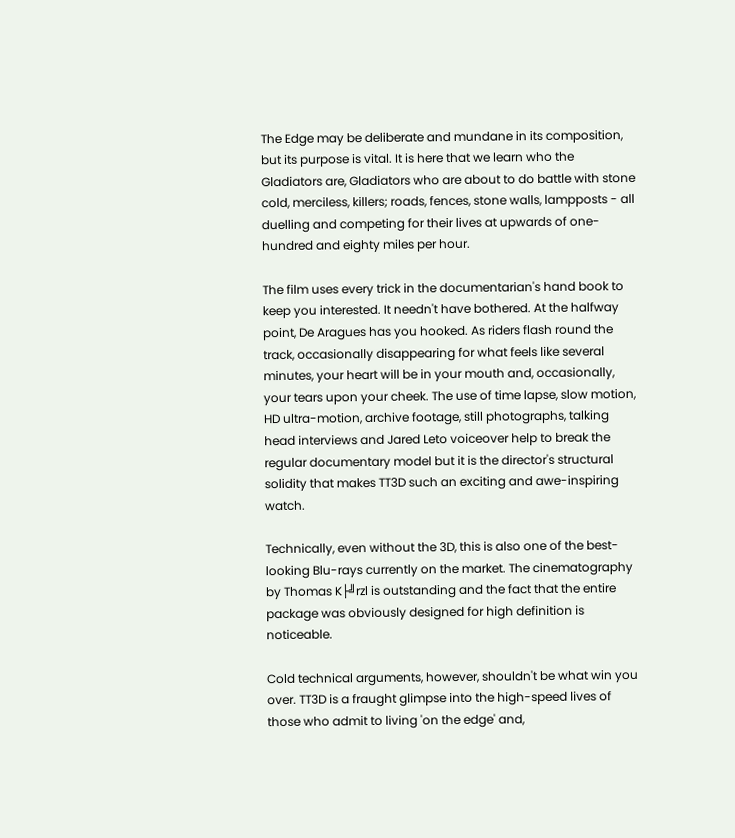The Edge may be deliberate and mundane in its composition, but its purpose is vital. It is here that we learn who the Gladiators are, Gladiators who are about to do battle with stone cold, merciless, killers; roads, fences, stone walls, lampposts - all duelling and competing for their lives at upwards of one-hundred and eighty miles per hour.

The film uses every trick in the documentarian's hand book to keep you interested. It needn't have bothered. At the halfway point, De Aragues has you hooked. As riders flash round the track, occasionally disappearing for what feels like several minutes, your heart will be in your mouth and, occasionally, your tears upon your cheek. The use of time lapse, slow motion, HD ultra-motion, archive footage, still photographs, talking head interviews and Jared Leto voiceover help to break the regular documentary model but it is the director's structural solidity that makes TT3D such an exciting and awe-inspiring watch.

Technically, even without the 3D, this is also one of the best-looking Blu-rays currently on the market. The cinematography by Thomas K├╝rzl is outstanding and the fact that the entire package was obviously designed for high definition is noticeable.

Cold technical arguments, however, shouldn't be what win you over. TT3D is a fraught glimpse into the high-speed lives of those who admit to living 'on the edge' and,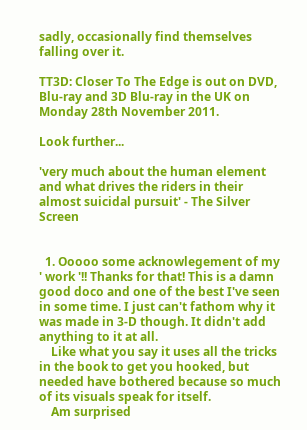sadly, occasionally find themselves falling over it.

TT3D: Closer To The Edge is out on DVD, Blu-ray and 3D Blu-ray in the UK on Monday 28th November 2011.

Look further...

'very much about the human element and what drives the riders in their almost suicidal pursuit' - The Silver Screen


  1. Ooooo some acknowlegement of my ' work '!! Thanks for that! This is a damn good doco and one of the best I've seen in some time. I just can't fathom why it was made in 3-D though. It didn't add anything to it at all.
    Like what you say it uses all the tricks in the book to get you hooked, but needed have bothered because so much of its visuals speak for itself.
    Am surprised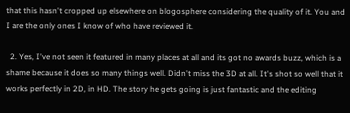that this hasn't cropped up elsewhere on blogosphere considering the quality of it. You and I are the only ones I know of who have reviewed it.

  2. Yes, I've not seen it featured in many places at all and its got no awards buzz, which is a shame because it does so many things well. Didn't miss the 3D at all. It's shot so well that it works perfectly in 2D, in HD. The story he gets going is just fantastic and the editing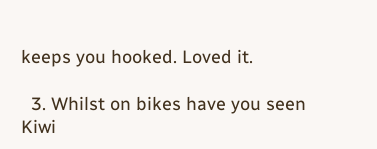keeps you hooked. Loved it.

  3. Whilst on bikes have you seen Kiwi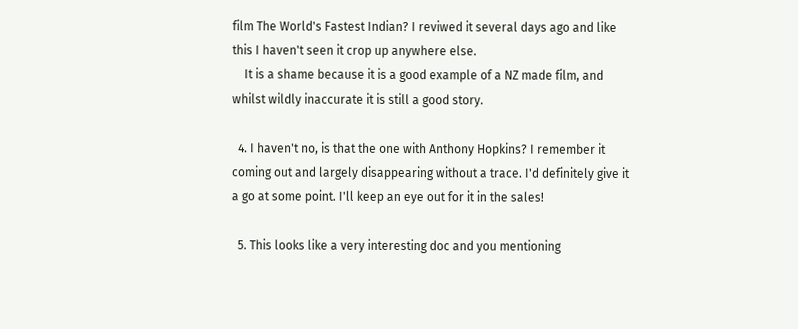film The World's Fastest Indian? I reviwed it several days ago and like this I haven't seen it crop up anywhere else.
    It is a shame because it is a good example of a NZ made film, and whilst wildly inaccurate it is still a good story.

  4. I haven't no, is that the one with Anthony Hopkins? I remember it coming out and largely disappearing without a trace. I'd definitely give it a go at some point. I'll keep an eye out for it in the sales!

  5. This looks like a very interesting doc and you mentioning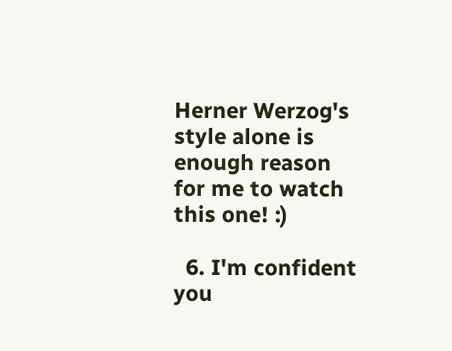Herner Werzog's style alone is enough reason for me to watch this one! :)

  6. I'm confident you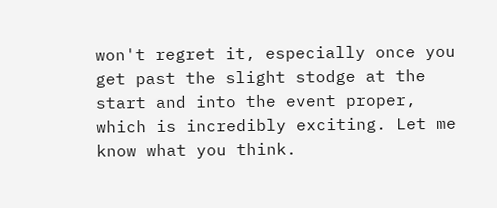won't regret it, especially once you get past the slight stodge at the start and into the event proper, which is incredibly exciting. Let me know what you think.